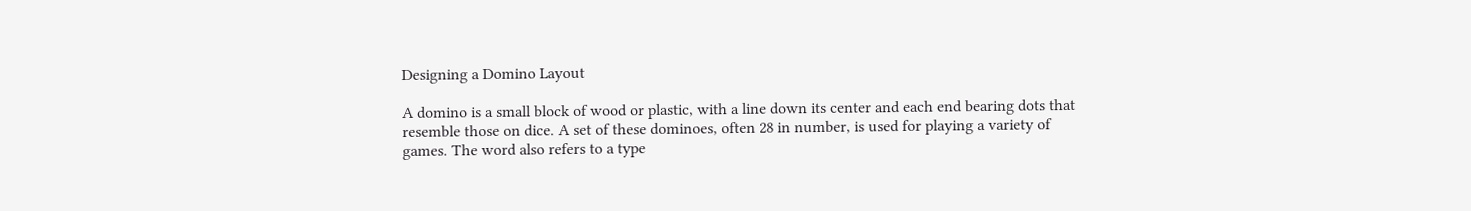Designing a Domino Layout

A domino is a small block of wood or plastic, with a line down its center and each end bearing dots that resemble those on dice. A set of these dominoes, often 28 in number, is used for playing a variety of games. The word also refers to a type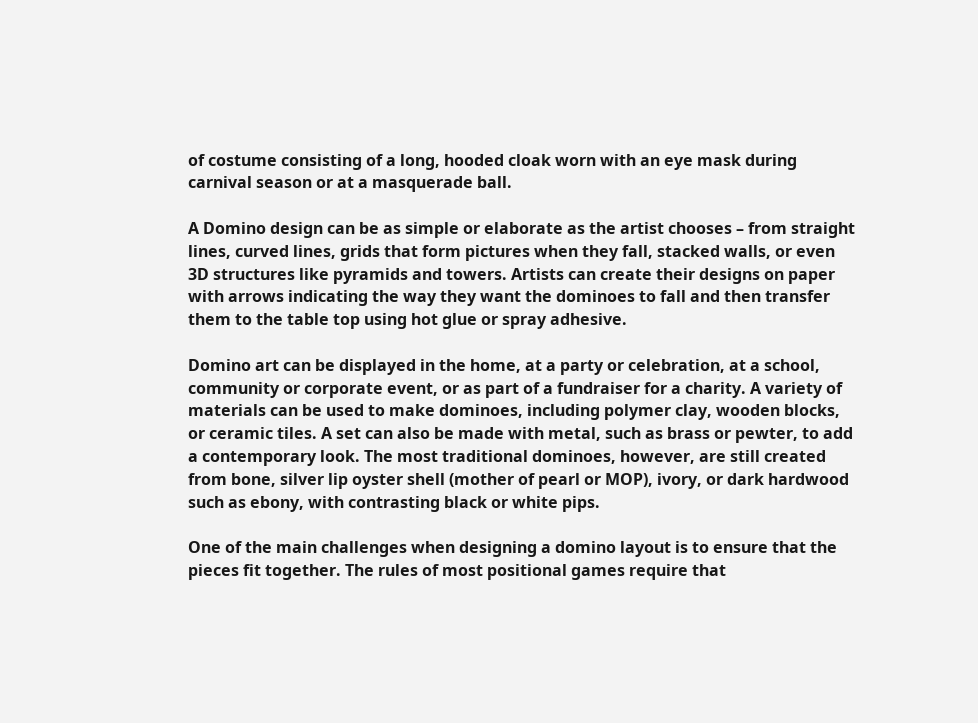of costume consisting of a long, hooded cloak worn with an eye mask during carnival season or at a masquerade ball.

A Domino design can be as simple or elaborate as the artist chooses – from straight lines, curved lines, grids that form pictures when they fall, stacked walls, or even 3D structures like pyramids and towers. Artists can create their designs on paper with arrows indicating the way they want the dominoes to fall and then transfer them to the table top using hot glue or spray adhesive.

Domino art can be displayed in the home, at a party or celebration, at a school, community or corporate event, or as part of a fundraiser for a charity. A variety of materials can be used to make dominoes, including polymer clay, wooden blocks, or ceramic tiles. A set can also be made with metal, such as brass or pewter, to add a contemporary look. The most traditional dominoes, however, are still created from bone, silver lip oyster shell (mother of pearl or MOP), ivory, or dark hardwood such as ebony, with contrasting black or white pips.

One of the main challenges when designing a domino layout is to ensure that the pieces fit together. The rules of most positional games require that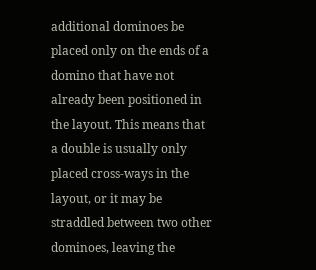additional dominoes be placed only on the ends of a domino that have not already been positioned in the layout. This means that a double is usually only placed cross-ways in the layout, or it may be straddled between two other dominoes, leaving the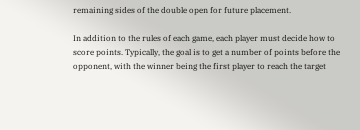remaining sides of the double open for future placement.

In addition to the rules of each game, each player must decide how to score points. Typically, the goal is to get a number of points before the opponent, with the winner being the first player to reach the target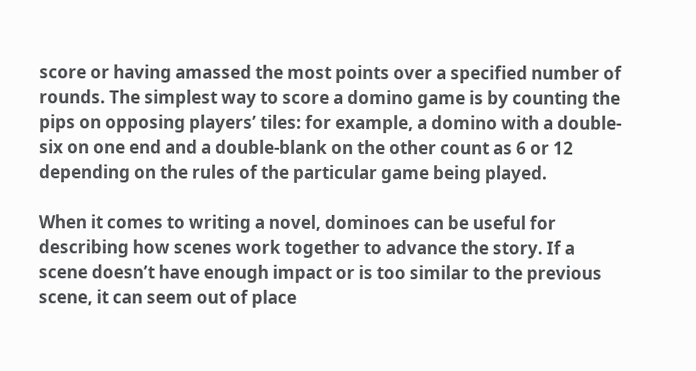score or having amassed the most points over a specified number of rounds. The simplest way to score a domino game is by counting the pips on opposing players’ tiles: for example, a domino with a double-six on one end and a double-blank on the other count as 6 or 12 depending on the rules of the particular game being played.

When it comes to writing a novel, dominoes can be useful for describing how scenes work together to advance the story. If a scene doesn’t have enough impact or is too similar to the previous scene, it can seem out of place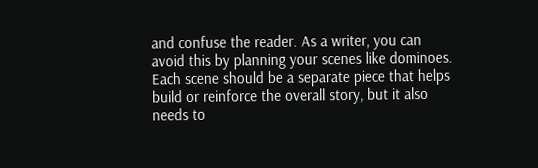and confuse the reader. As a writer, you can avoid this by planning your scenes like dominoes. Each scene should be a separate piece that helps build or reinforce the overall story, but it also needs to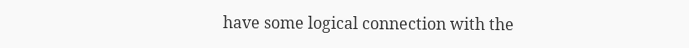have some logical connection with the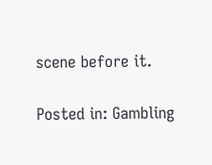scene before it.

Posted in: Gambling